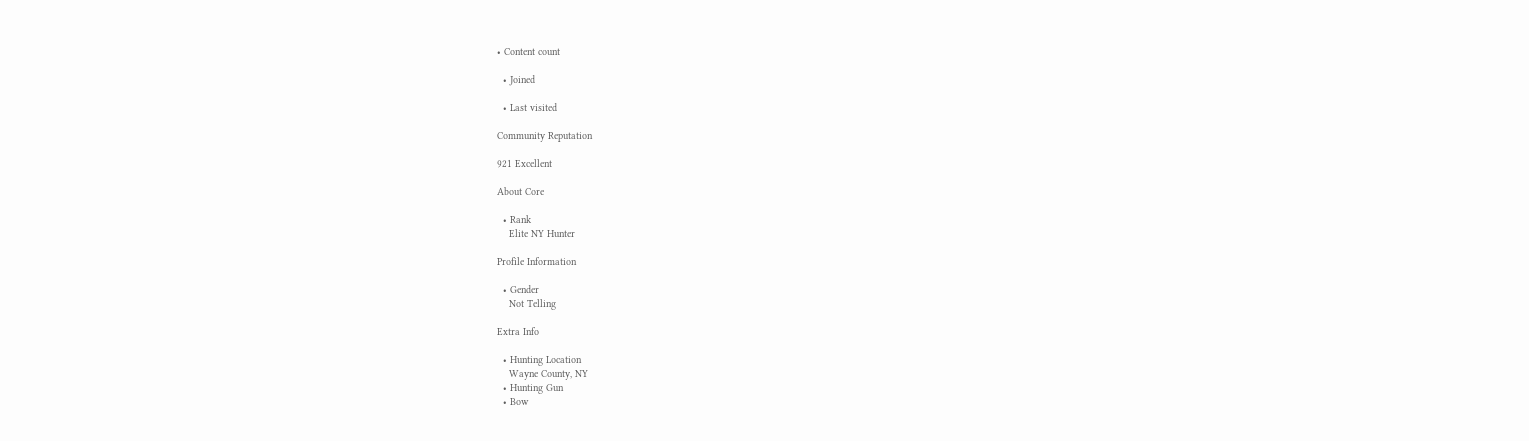• Content count

  • Joined

  • Last visited

Community Reputation

921 Excellent

About Core

  • Rank
    Elite NY Hunter

Profile Information

  • Gender
    Not Telling

Extra Info

  • Hunting Location
    Wayne County, NY
  • Hunting Gun
  • Bow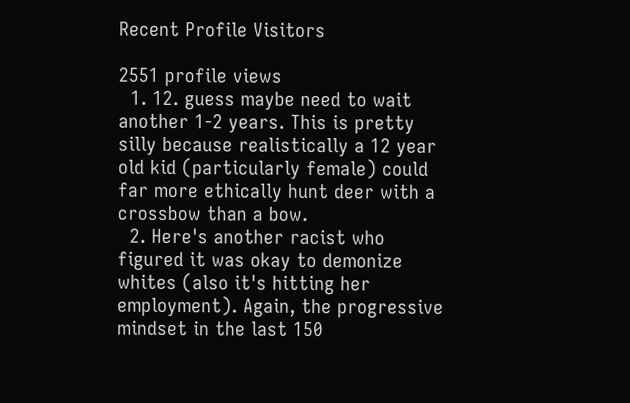Recent Profile Visitors

2551 profile views
  1. 12. guess maybe need to wait another 1-2 years. This is pretty silly because realistically a 12 year old kid (particularly female) could far more ethically hunt deer with a crossbow than a bow.
  2. Here's another racist who figured it was okay to demonize whites (also it's hitting her employment). Again, the progressive mindset in the last 150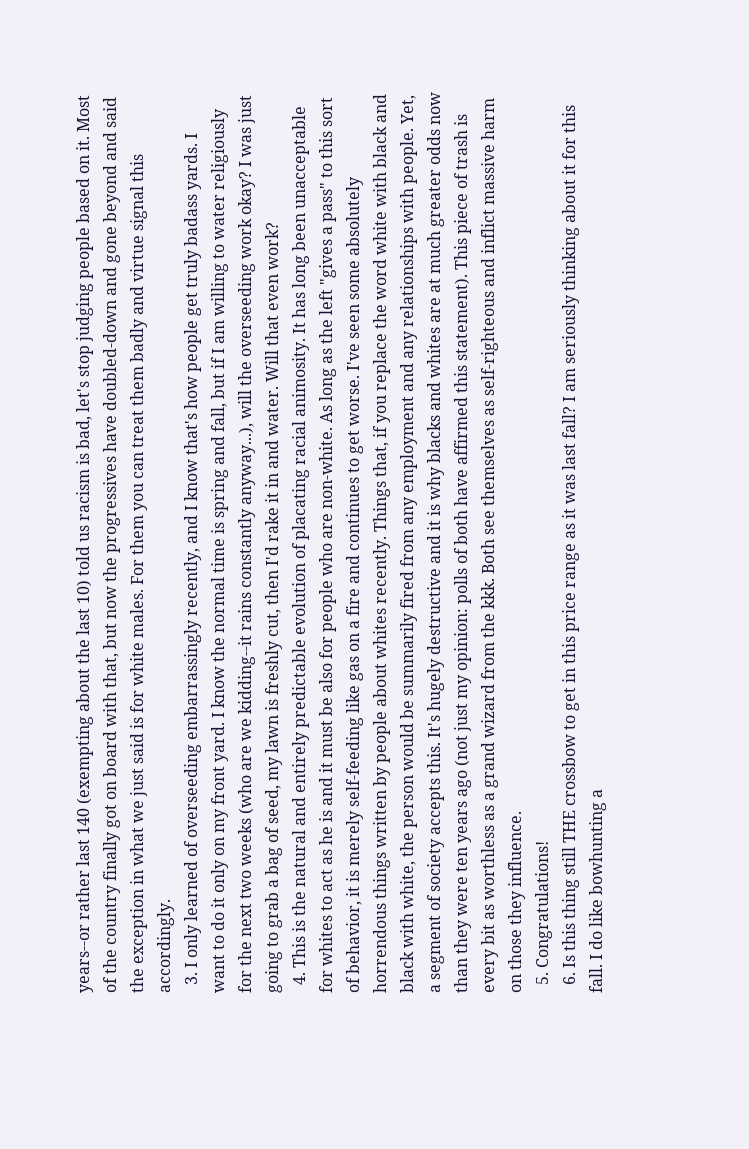years--or rather last 140 (exempting about the last 10) told us racism is bad, let's stop judging people based on it. Most of the country finally got on board with that, but now the progressives have doubled-down and gone beyond and said the exception in what we just said is for white males. For them you can treat them badly and virtue signal this accordingly.
  3. I only learned of overseeding embarrassingly recently, and I know that's how people get truly badass yards. I want to do it only on my front yard. I know the normal time is spring and fall, but if I am willing to water religiously for the next two weeks (who are we kidding--it rains constantly anyway...), will the overseeding work okay? I was just going to grab a bag of seed, my lawn is freshly cut, then I'd rake it in and water. Will that even work?
  4. This is the natural and entirely predictable evolution of placating racial animosity. It has long been unacceptable for whites to act as he is and it must be also for people who are non-white. As long as the left "gives a pass" to this sort of behavior, it is merely self-feeding like gas on a fire and continues to get worse. I've seen some absolutely horrendous things written by people about whites recently. Things that, if you replace the word white with black and black with white, the person would be summarily fired from any employment and any relationships with people. Yet, a segment of society accepts this. It's hugely destructive and it is why blacks and whites are at much greater odds now than they were ten years ago (not just my opinion: polls of both have affirmed this statement). This piece of trash is every bit as worthless as a grand wizard from the kkk. Both see themselves as self-righteous and inflict massive harm on those they influence.
  5. Congratulations!
  6. Is this thing still THE crossbow to get in this price range as it was last fall? I am seriously thinking about it for this fall. I do like bowhunting a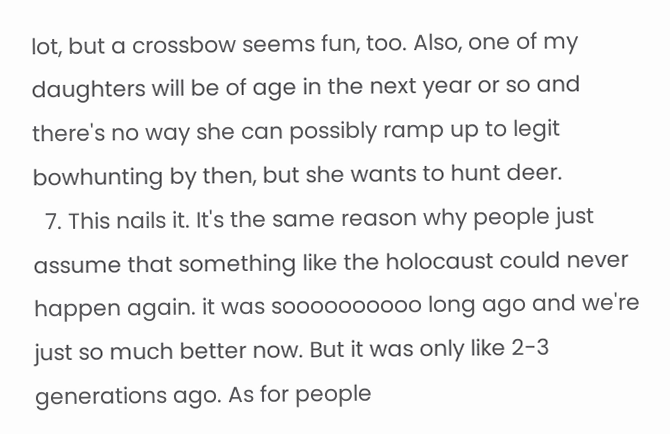lot, but a crossbow seems fun, too. Also, one of my daughters will be of age in the next year or so and there's no way she can possibly ramp up to legit bowhunting by then, but she wants to hunt deer.
  7. This nails it. It's the same reason why people just assume that something like the holocaust could never happen again. it was soooooooooo long ago and we're just so much better now. But it was only like 2-3 generations ago. As for people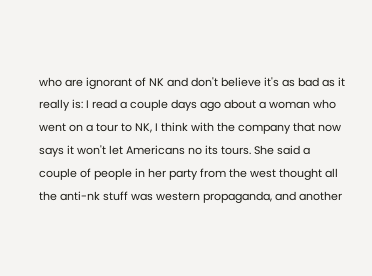who are ignorant of NK and don't believe it's as bad as it really is: I read a couple days ago about a woman who went on a tour to NK, I think with the company that now says it won't let Americans no its tours. She said a couple of people in her party from the west thought all the anti-nk stuff was western propaganda, and another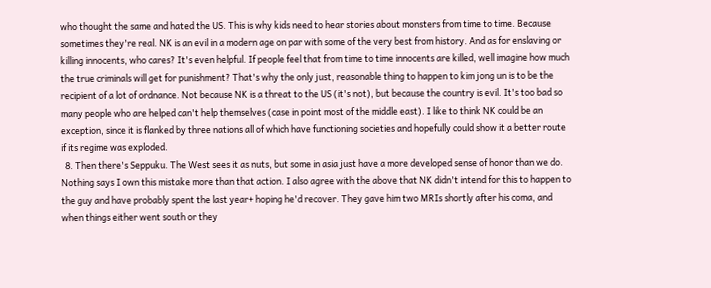who thought the same and hated the US. This is why kids need to hear stories about monsters from time to time. Because sometimes they're real. NK is an evil in a modern age on par with some of the very best from history. And as for enslaving or killing innocents, who cares? It's even helpful. If people feel that from time to time innocents are killed, well imagine how much the true criminals will get for punishment? That's why the only just, reasonable thing to happen to kim jong un is to be the recipient of a lot of ordnance. Not because NK is a threat to the US (it's not), but because the country is evil. It's too bad so many people who are helped can't help themselves (case in point most of the middle east). I like to think NK could be an exception, since it is flanked by three nations all of which have functioning societies and hopefully could show it a better route if its regime was exploded.
  8. Then there's Seppuku. The West sees it as nuts, but some in asia just have a more developed sense of honor than we do. Nothing says I own this mistake more than that action. I also agree with the above that NK didn't intend for this to happen to the guy and have probably spent the last year+ hoping he'd recover. They gave him two MRIs shortly after his coma, and when things either went south or they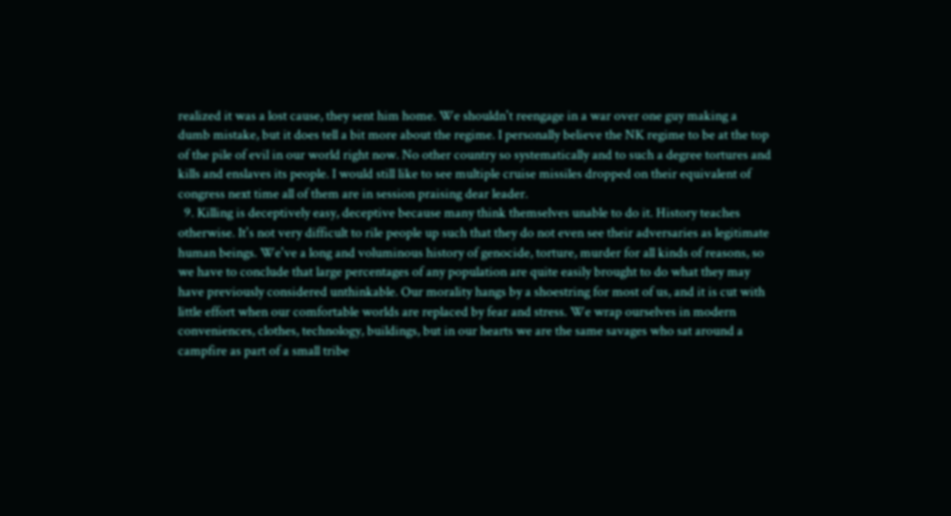realized it was a lost cause, they sent him home. We shouldn't reengage in a war over one guy making a dumb mistake, but it does tell a bit more about the regime. I personally believe the NK regime to be at the top of the pile of evil in our world right now. No other country so systematically and to such a degree tortures and kills and enslaves its people. I would still like to see multiple cruise missiles dropped on their equivalent of congress next time all of them are in session praising dear leader.
  9. Killing is deceptively easy, deceptive because many think themselves unable to do it. History teaches otherwise. It's not very difficult to rile people up such that they do not even see their adversaries as legitimate human beings. We've a long and voluminous history of genocide, torture, murder for all kinds of reasons, so we have to conclude that large percentages of any population are quite easily brought to do what they may have previously considered unthinkable. Our morality hangs by a shoestring for most of us, and it is cut with little effort when our comfortable worlds are replaced by fear and stress. We wrap ourselves in modern conveniences, clothes, technology, buildings, but in our hearts we are the same savages who sat around a campfire as part of a small tribe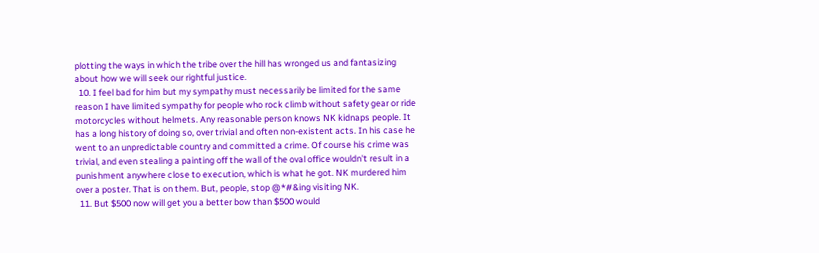plotting the ways in which the tribe over the hill has wronged us and fantasizing about how we will seek our rightful justice.
  10. I feel bad for him but my sympathy must necessarily be limited for the same reason I have limited sympathy for people who rock climb without safety gear or ride motorcycles without helmets. Any reasonable person knows NK kidnaps people. It has a long history of doing so, over trivial and often non-existent acts. In his case he went to an unpredictable country and committed a crime. Of course his crime was trivial, and even stealing a painting off the wall of the oval office wouldn't result in a punishment anywhere close to execution, which is what he got. NK murdered him over a poster. That is on them. But, people, stop @*#&ing visiting NK.
  11. But $500 now will get you a better bow than $500 would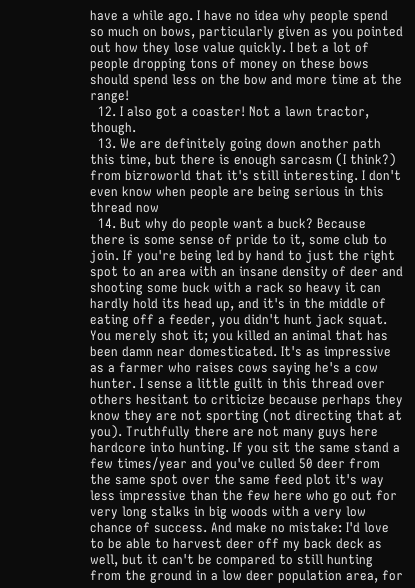have a while ago. I have no idea why people spend so much on bows, particularly given as you pointed out how they lose value quickly. I bet a lot of people dropping tons of money on these bows should spend less on the bow and more time at the range!
  12. I also got a coaster! Not a lawn tractor, though.
  13. We are definitely going down another path this time, but there is enough sarcasm (I think?) from bizroworld that it's still interesting. I don't even know when people are being serious in this thread now
  14. But why do people want a buck? Because there is some sense of pride to it, some club to join. If you're being led by hand to just the right spot to an area with an insane density of deer and shooting some buck with a rack so heavy it can hardly hold its head up, and it's in the middle of eating off a feeder, you didn't hunt jack squat. You merely shot it; you killed an animal that has been damn near domesticated. It's as impressive as a farmer who raises cows saying he's a cow hunter. I sense a little guilt in this thread over others hesitant to criticize because perhaps they know they are not sporting (not directing that at you). Truthfully there are not many guys here hardcore into hunting. If you sit the same stand a few times/year and you've culled 50 deer from the same spot over the same feed plot it's way less impressive than the few here who go out for very long stalks in big woods with a very low chance of success. And make no mistake: I'd love to be able to harvest deer off my back deck as well, but it can't be compared to still hunting from the ground in a low deer population area, for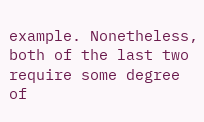example. Nonetheless, both of the last two require some degree of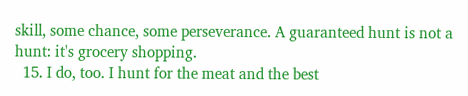skill, some chance, some perseverance. A guaranteed hunt is not a hunt: it's grocery shopping.
  15. I do, too. I hunt for the meat and the best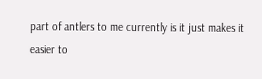part of antlers to me currently is it just makes it easier to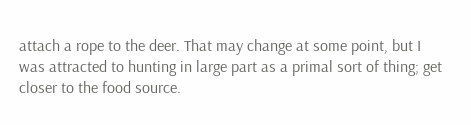attach a rope to the deer. That may change at some point, but I was attracted to hunting in large part as a primal sort of thing; get closer to the food source.